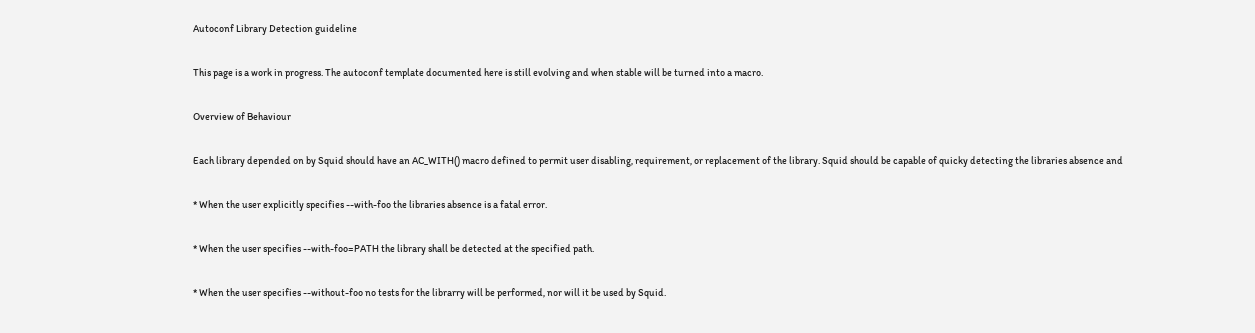Autoconf Library Detection guideline

This page is a work in progress. The autoconf template documented here is still evolving and when stable will be turned into a macro.

Overview of Behaviour

Each library depended on by Squid should have an AC_WITH() macro defined to permit user disabling, requirement, or replacement of the library. Squid should be capable of quicky detecting the libraries absence and

* When the user explicitly specifies --with-foo the libraries absence is a fatal error.

* When the user specifies --with-foo=PATH the library shall be detected at the specified path.

* When the user specifies --without-foo no tests for the librarry will be performed, nor will it be used by Squid.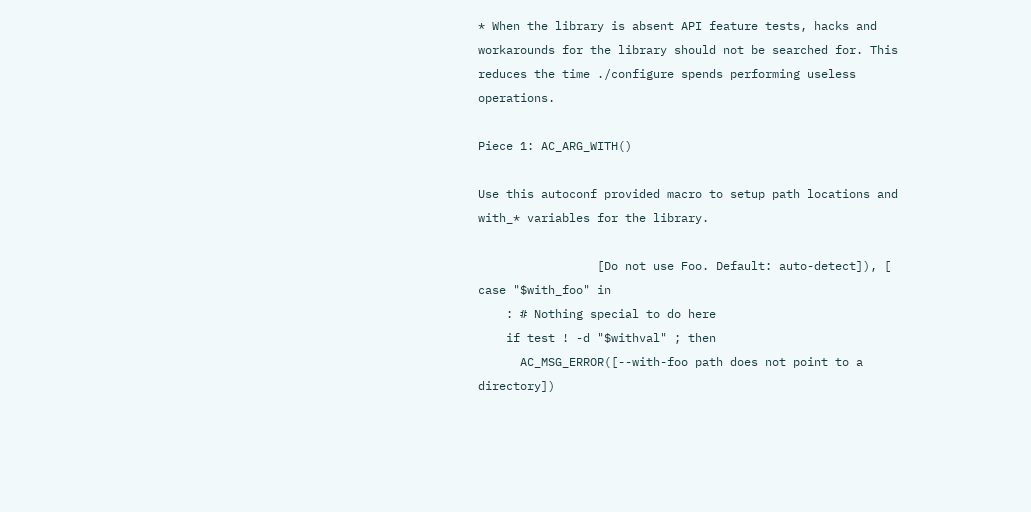* When the library is absent API feature tests, hacks and workarounds for the library should not be searched for. This reduces the time ./configure spends performing useless operations.

Piece 1: AC_ARG_WITH()

Use this autoconf provided macro to setup path locations and with_* variables for the library.

                 [Do not use Foo. Default: auto-detect]), [
case "$with_foo" in
    : # Nothing special to do here
    if test ! -d "$withval" ; then
      AC_MSG_ERROR([--with-foo path does not point to a directory])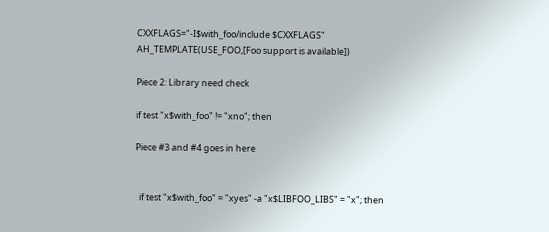CXXFLAGS="-I$with_foo/include $CXXFLAGS"
AH_TEMPLATE(USE_FOO,[Foo support is available])

Piece 2: Library need check

if test "x$with_foo" != "xno"; then

Piece #3 and #4 goes in here


  if test "x$with_foo" = "xyes" -a "x$LIBFOO_LIBS" = "x"; then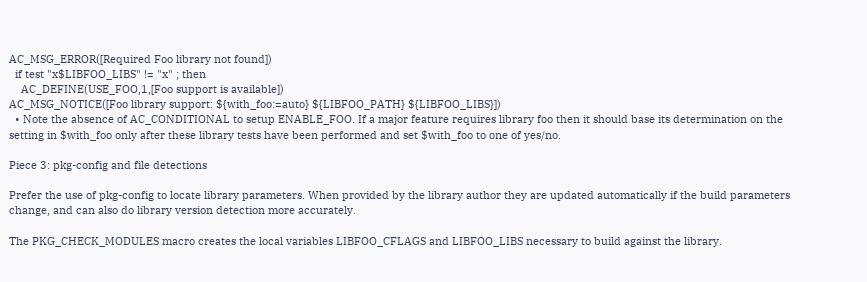AC_MSG_ERROR([Required Foo library not found])
  if test "x$LIBFOO_LIBS" != "x" ; then
    AC_DEFINE(USE_FOO,1,[Foo support is available])
AC_MSG_NOTICE([Foo library support: ${with_foo:=auto} ${LIBFOO_PATH} ${LIBFOO_LIBS}])
  • Note the absence of AC_CONDITIONAL to setup ENABLE_FOO. If a major feature requires library foo then it should base its determination on the setting in $with_foo only after these library tests have been performed and set $with_foo to one of yes/no.

Piece 3: pkg-config and file detections

Prefer the use of pkg-config to locate library parameters. When provided by the library author they are updated automatically if the build parameters change, and can also do library version detection more accurately.

The PKG_CHECK_MODULES macro creates the local variables LIBFOO_CFLAGS and LIBFOO_LIBS necessary to build against the library.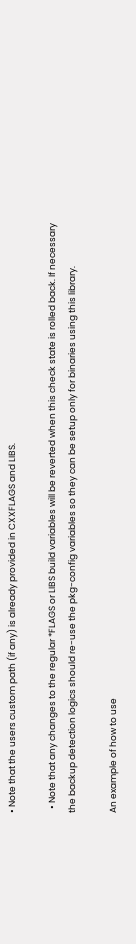• Note that the users custom path (if any) is already provided in CXXFLAGS and LIBS.

  • Note that any changes to the regular *FLAGS or LIBS build variables will be reverted when this check state is rolled back. If necessary the backup detection logics should re-use the pkg-config variables so they can be setup only for binaries using this library.

An example of how to use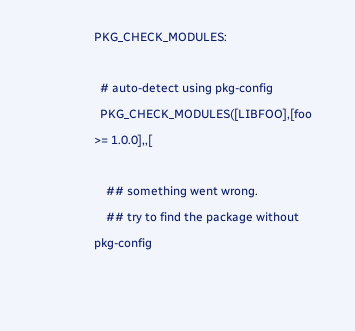PKG_CHECK_MODULES:

  # auto-detect using pkg-config
  PKG_CHECK_MODULES([LIBFOO],[foo >= 1.0.0],,[

    ## something went wrong.
    ## try to find the package without pkg-config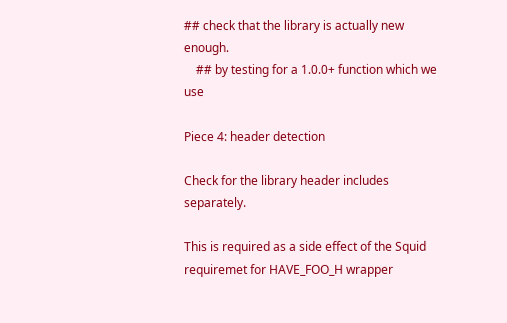## check that the library is actually new enough.
    ## by testing for a 1.0.0+ function which we use

Piece 4: header detection

Check for the library header includes separately.

This is required as a side effect of the Squid requiremet for HAVE_FOO_H wrapper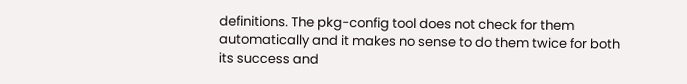definitions. The pkg-config tool does not check for them automatically and it makes no sense to do them twice for both its success and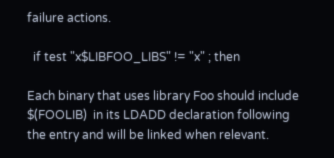failure actions.

  if test "x$LIBFOO_LIBS" != "x" ; then

Each binary that uses library Foo should include  $(FOOLIB)  in its LDADD declaration following the entry and will be linked when relevant.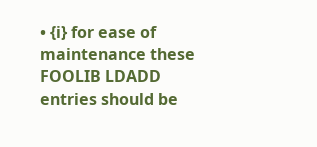• {i} for ease of maintenance these FOOLIB LDADD entries should be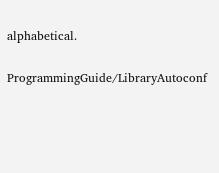alphabetical.

ProgrammingGuide/LibraryAutoconf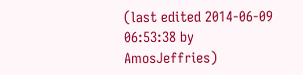(last edited 2014-06-09 06:53:38 by AmosJeffries)